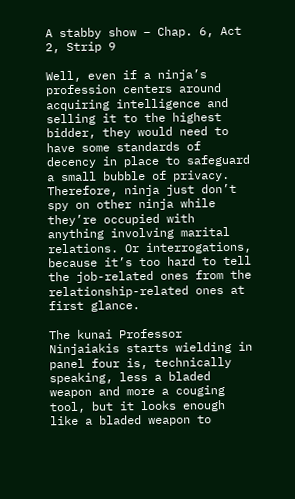A stabby show – Chap. 6, Act 2, Strip 9

Well, even if a ninja’s profession centers around acquiring intelligence and selling it to the highest bidder, they would need to have some standards of decency in place to safeguard a small bubble of privacy. Therefore, ninja just don’t spy on other ninja while they’re occupied with anything involving marital relations. Or interrogations, because it’s too hard to tell the job-related ones from the relationship-related ones at first glance.

The kunai Professor Ninjaiakis starts wielding in panel four is, technically speaking, less a bladed weapon and more a couging tool, but it looks enough like a bladed weapon to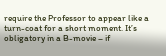require the Professor to appear like a turn-coat for a short moment. It’s obligatory in a B-movie – if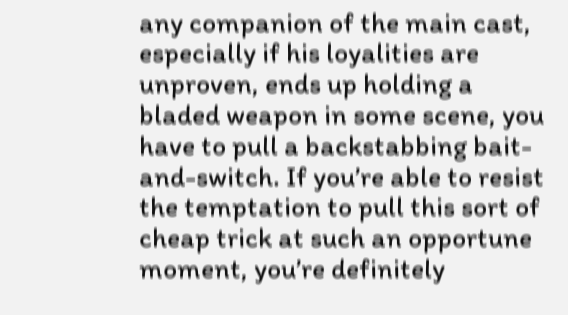any companion of the main cast, especially if his loyalities are unproven, ends up holding a bladed weapon in some scene, you have to pull a backstabbing bait-and-switch. If you’re able to resist the temptation to pull this sort of cheap trick at such an opportune moment, you’re definitely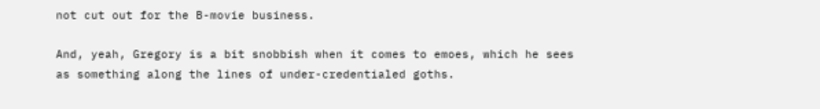not cut out for the B-movie business.

And, yeah, Gregory is a bit snobbish when it comes to emoes, which he sees as something along the lines of under-credentialed goths.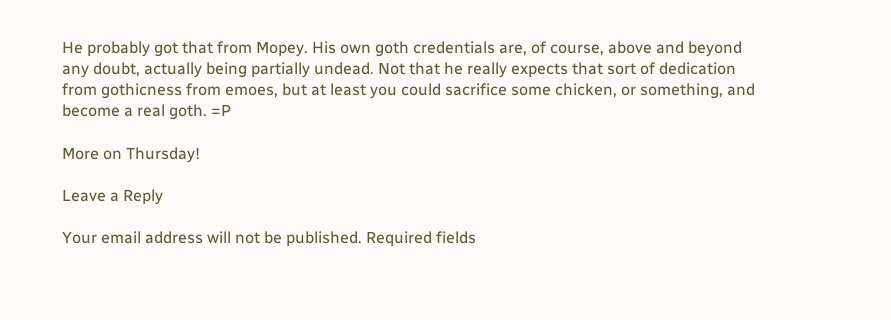He probably got that from Mopey. His own goth credentials are, of course, above and beyond any doubt, actually being partially undead. Not that he really expects that sort of dedication from gothicness from emoes, but at least you could sacrifice some chicken, or something, and become a real goth. =P

More on Thursday!

Leave a Reply

Your email address will not be published. Required fields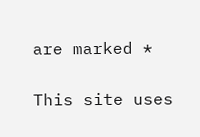are marked *

This site uses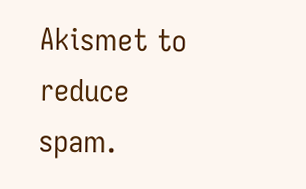Akismet to reduce spam.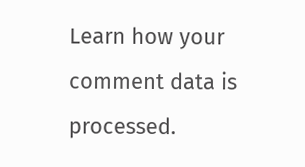Learn how your comment data is processed.